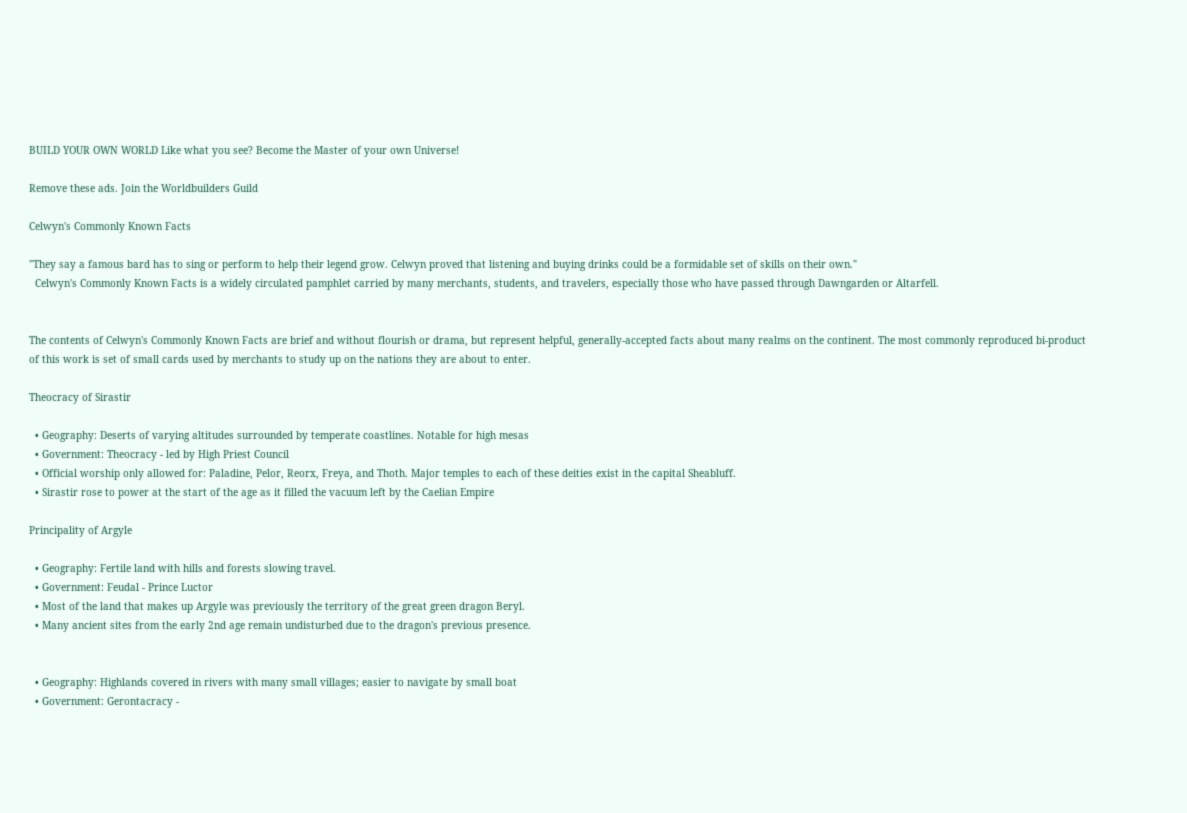BUILD YOUR OWN WORLD Like what you see? Become the Master of your own Universe!

Remove these ads. Join the Worldbuilders Guild

Celwyn's Commonly Known Facts

"They say a famous bard has to sing or perform to help their legend grow. Celwyn proved that listening and buying drinks could be a formidable set of skills on their own."
  Celwyn's Commonly Known Facts is a widely circulated pamphlet carried by many merchants, students, and travelers, especially those who have passed through Dawngarden or Altarfell.


The contents of Celwyn's Commonly Known Facts are brief and without flourish or drama, but represent helpful, generally-accepted facts about many realms on the continent. The most commonly reproduced bi-product of this work is set of small cards used by merchants to study up on the nations they are about to enter.

Theocracy of Sirastir

  • Geography: Deserts of varying altitudes surrounded by temperate coastlines. Notable for high mesas
  • Government: Theocracy - led by High Priest Council
  • Official worship only allowed for: Paladine, Pelor, Reorx, Freya, and Thoth. Major temples to each of these deities exist in the capital Sheabluff.
  • Sirastir rose to power at the start of the age as it filled the vacuum left by the Caelian Empire

Principality of Argyle

  • Geography: Fertile land with hills and forests slowing travel.
  • Government: Feudal - Prince Luctor
  • Most of the land that makes up Argyle was previously the territory of the great green dragon Beryl.
  • Many ancient sites from the early 2nd age remain undisturbed due to the dragon's previous presence.


  • Geography: Highlands covered in rivers with many small villages; easier to navigate by small boat
  • Government: Gerontacracy -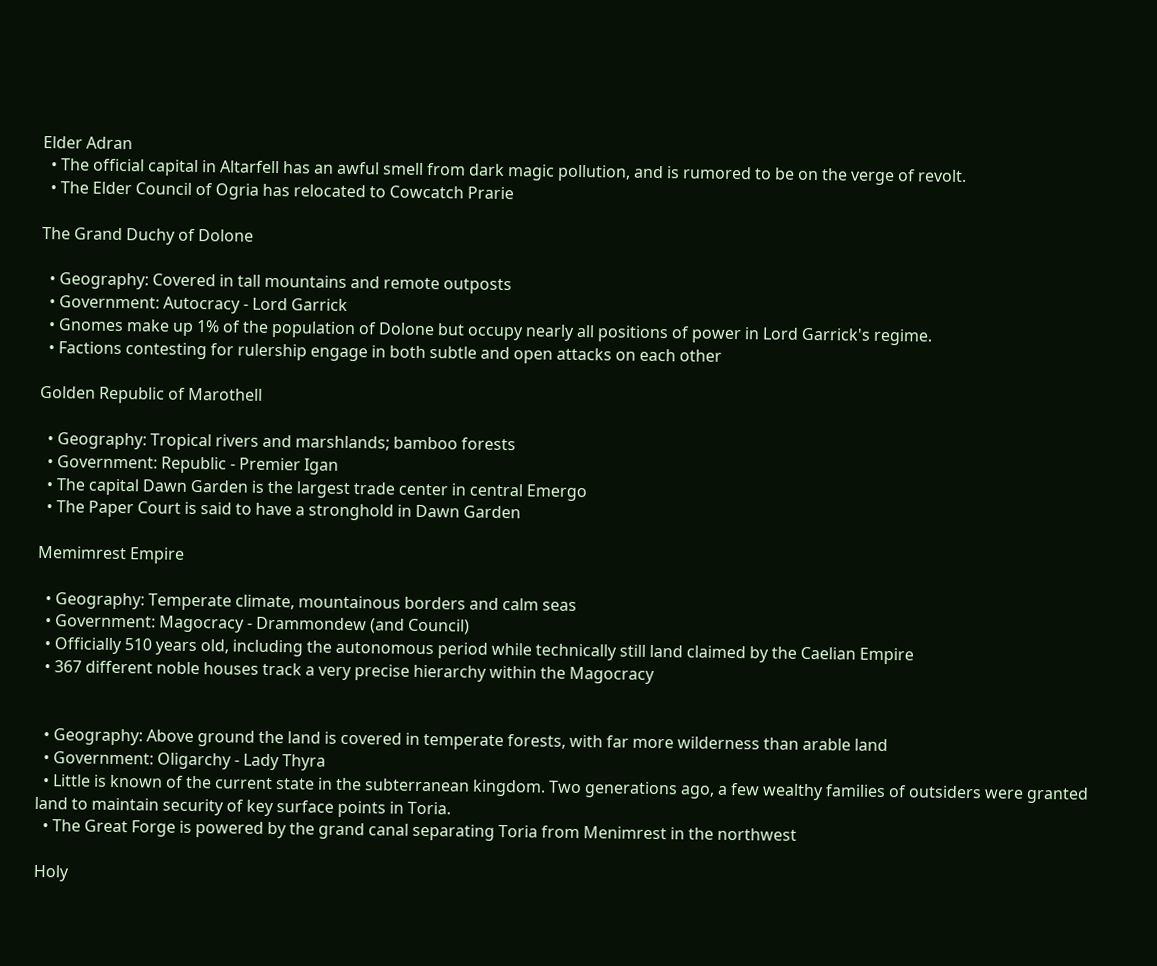Elder Adran
  • The official capital in Altarfell has an awful smell from dark magic pollution, and is rumored to be on the verge of revolt.
  • The Elder Council of Ogria has relocated to Cowcatch Prarie

The Grand Duchy of Dolone

  • Geography: Covered in tall mountains and remote outposts
  • Government: Autocracy - Lord Garrick
  • Gnomes make up 1% of the population of Dolone but occupy nearly all positions of power in Lord Garrick's regime.
  • Factions contesting for rulership engage in both subtle and open attacks on each other

Golden Republic of Marothell

  • Geography: Tropical rivers and marshlands; bamboo forests
  • Government: Republic - Premier Igan
  • The capital Dawn Garden is the largest trade center in central Emergo
  • The Paper Court is said to have a stronghold in Dawn Garden

Memimrest Empire

  • Geography: Temperate climate, mountainous borders and calm seas
  • Government: Magocracy - Drammondew (and Council)
  • Officially 510 years old, including the autonomous period while technically still land claimed by the Caelian Empire
  • 367 different noble houses track a very precise hierarchy within the Magocracy


  • Geography: Above ground the land is covered in temperate forests, with far more wilderness than arable land
  • Government: Oligarchy - Lady Thyra
  • Little is known of the current state in the subterranean kingdom. Two generations ago, a few wealthy families of outsiders were granted land to maintain security of key surface points in Toria.
  • The Great Forge is powered by the grand canal separating Toria from Menimrest in the northwest

Holy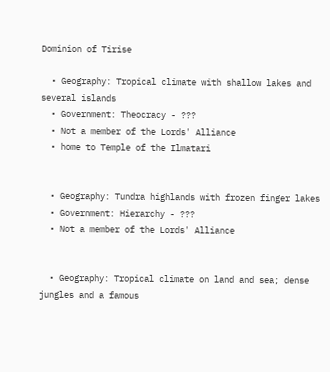Dominion of Tirise

  • Geography: Tropical climate with shallow lakes and several islands
  • Government: Theocracy - ???
  • Not a member of the Lords' Alliance
  • home to Temple of the Ilmatari


  • Geography: Tundra highlands with frozen finger lakes
  • Government: Hierarchy - ???
  • Not a member of the Lords' Alliance


  • Geography: Tropical climate on land and sea; dense jungles and a famous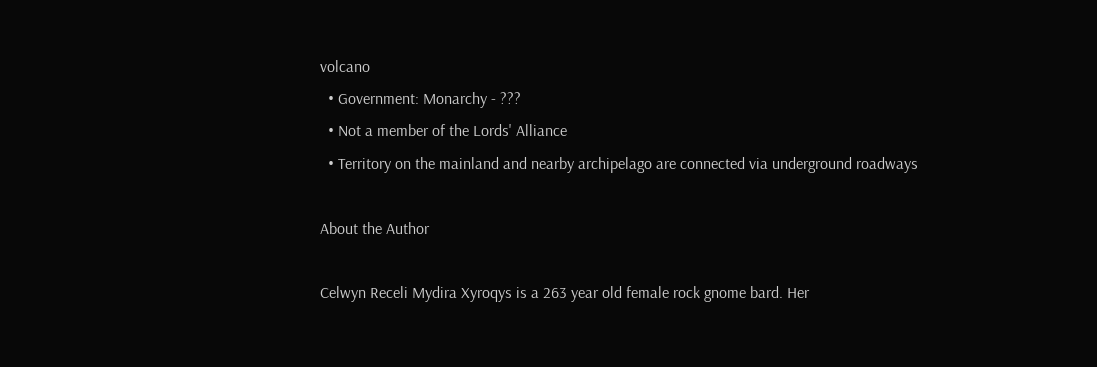volcano
  • Government: Monarchy - ???
  • Not a member of the Lords' Alliance
  • Territory on the mainland and nearby archipelago are connected via underground roadways

About the Author

Celwyn Receli Mydira Xyroqys is a 263 year old female rock gnome bard. Her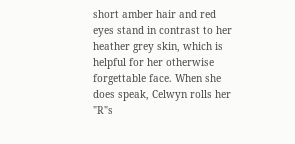short amber hair and red eyes stand in contrast to her heather grey skin, which is helpful for her otherwise forgettable face. When she does speak, Celwyn rolls her "R"s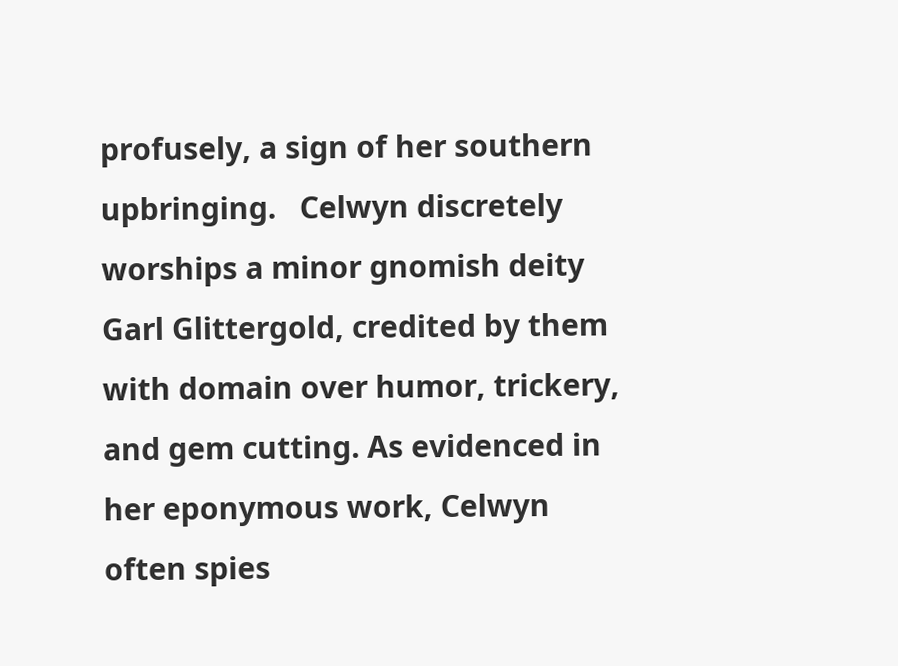profusely, a sign of her southern upbringing.   Celwyn discretely worships a minor gnomish deity Garl Glittergold, credited by them with domain over humor, trickery, and gem cutting. As evidenced in her eponymous work, Celwyn often spies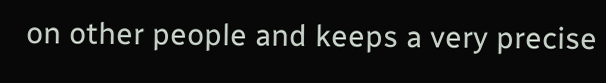on other people and keeps a very precise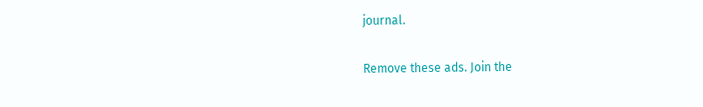journal.

Remove these ads. Join the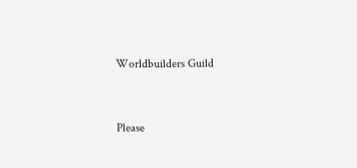Worldbuilders Guild


Please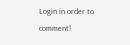Login in order to comment!